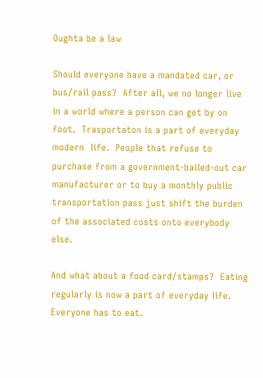Oughta be a law

Should everyone have a mandated car, or bus/rail pass?  After all, we no longer live in a world where a person can get by on foot.  Trasportaton is a part of everyday modern  life.  People that refuse to purchase from a government-bailed-out car manufacturer or to buy a monthly public transportation pass just shift the burden of the associated costs onto everybody else.

And what about a food card/stamps?  Eating regularly is now a part of everyday life.  Everyone has to eat.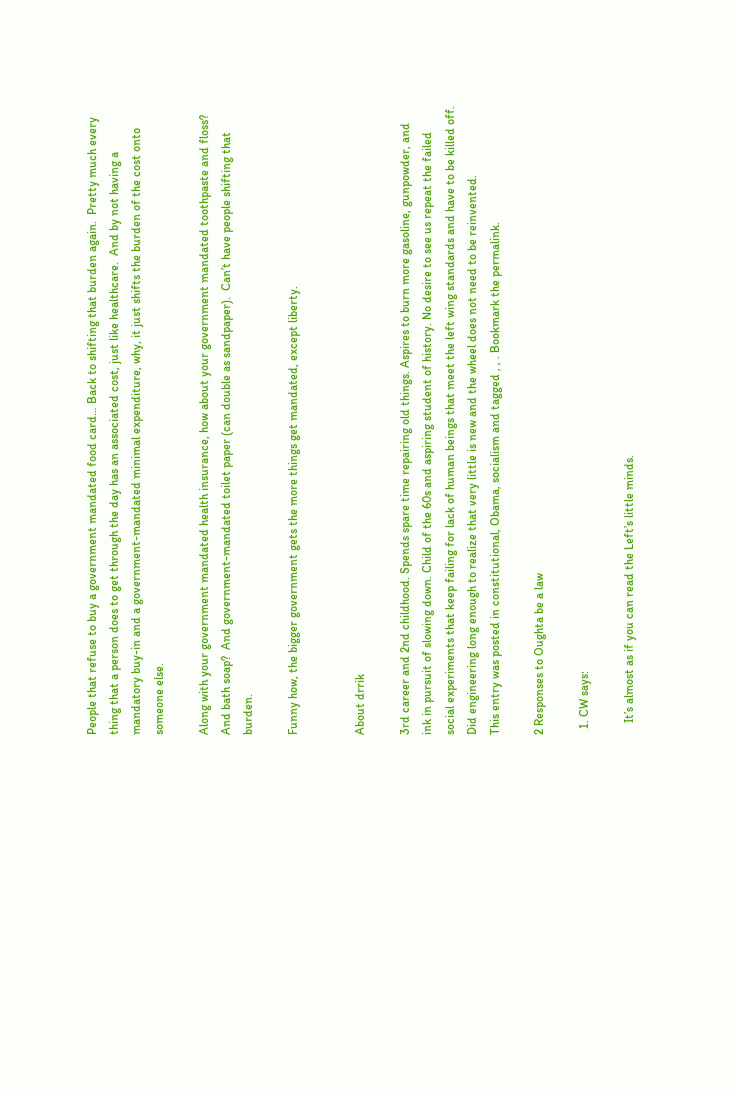People that refuse to buy a government mandated food card… Back to shifting that burden again.  Pretty much every thing that a person does to get through the day has an associated cost, just like healthcare.  And by not having a mandatory buy-in and a government-mandated minimal expenditure, why, it just shifts the burden of the cost onto someone else.

Along with your government mandated health insurance, how about your government mandated toothpaste and floss?  And bath soap?  And government-mandated toilet paper (can double as sandpaper).  Can’t have people shifting that burden.

Funny how, the bigger government gets the more things get mandated, except liberty.


About drrik

3rd career and 2nd childhood. Spends spare time repairing old things. Aspires to burn more gasoline, gunpowder, and ink in pursuit of slowing down. Child of the 60s and aspiring student of history. No desire to see us repeat the failed social experiments that keep failing for lack of human beings that meet the left wing standards and have to be killed off. Did engineering long enough to realize that very little is new and the wheel does not need to be reinvented.
This entry was posted in constitutional, Obama, socialism and tagged , , . Bookmark the permalink.

2 Responses to Oughta be a law

  1. CW says:

    It’s almost as if you can read the Left’s little minds.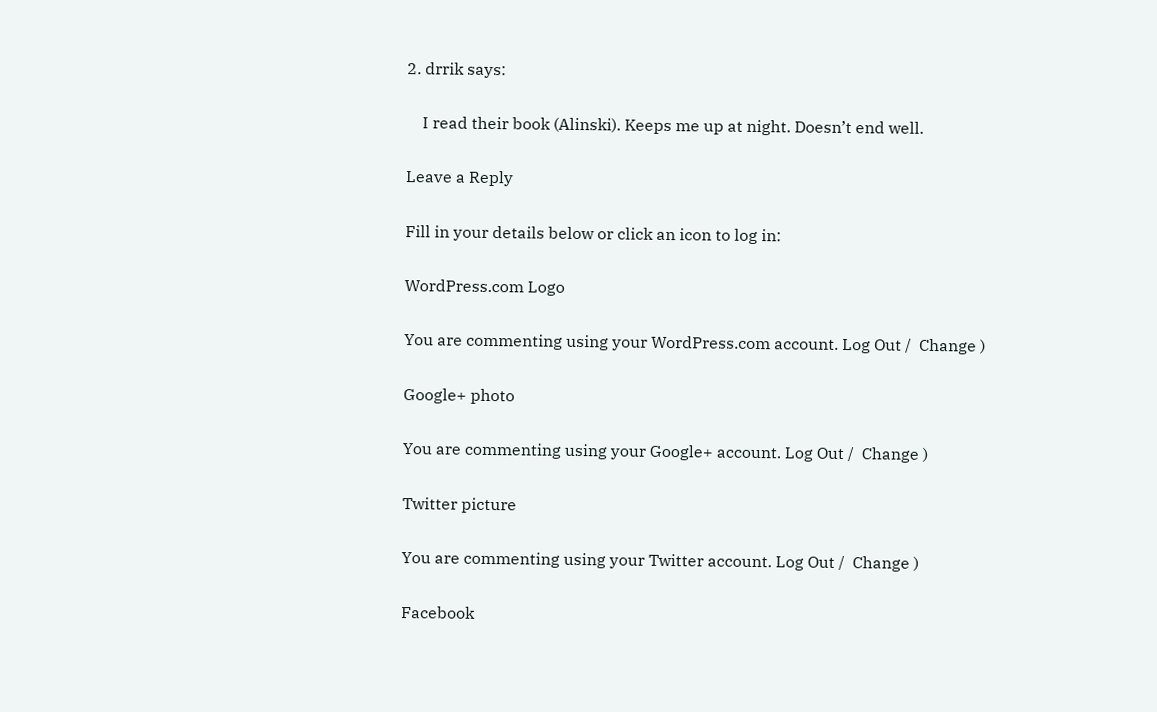2. drrik says:

    I read their book (Alinski). Keeps me up at night. Doesn’t end well.

Leave a Reply

Fill in your details below or click an icon to log in:

WordPress.com Logo

You are commenting using your WordPress.com account. Log Out /  Change )

Google+ photo

You are commenting using your Google+ account. Log Out /  Change )

Twitter picture

You are commenting using your Twitter account. Log Out /  Change )

Facebook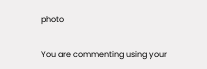photo

You are commenting using your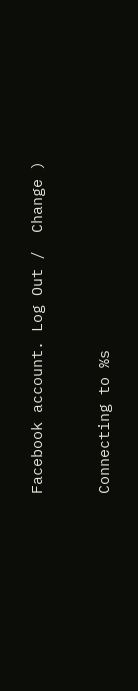Facebook account. Log Out /  Change )


Connecting to %s